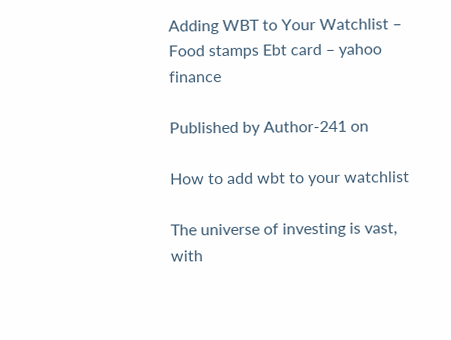Adding WBT to Your Watchlist – Food stamps Ebt card – yahoo finance

Published by Author-241 on

How to add wbt to your watchlist

The universe of investing is vast, with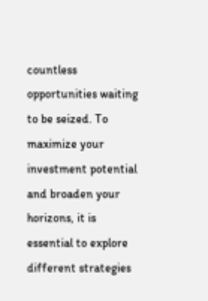countless opportunities waiting to be seized. To maximize your investment potential and broaden your horizons, it is essential to explore different strategies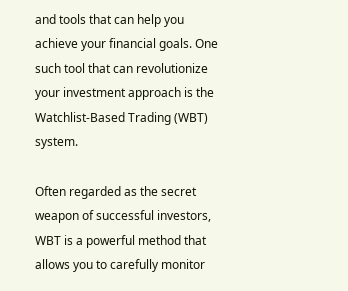and tools that can help you achieve your financial goals. One such tool that can revolutionize your investment approach is the Watchlist-Based Trading (WBT) system.

Often regarded as the secret weapon of successful investors, WBT is a powerful method that allows you to carefully monitor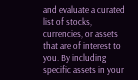and evaluate a curated list of stocks, currencies, or assets that are of interest to you. By including specific assets in your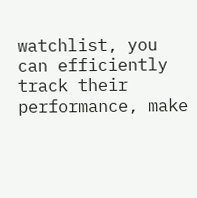watchlist, you can efficiently track their performance, make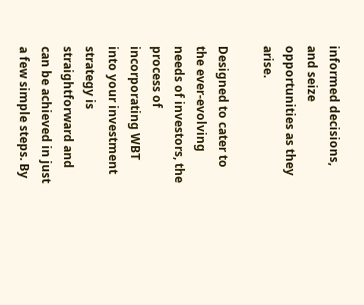informed decisions, and seize opportunities as they arise.

Designed to cater to the ever-evolving needs of investors, the process of incorporating WBT into your investment strategy is straightforward and can be achieved in just a few simple steps. By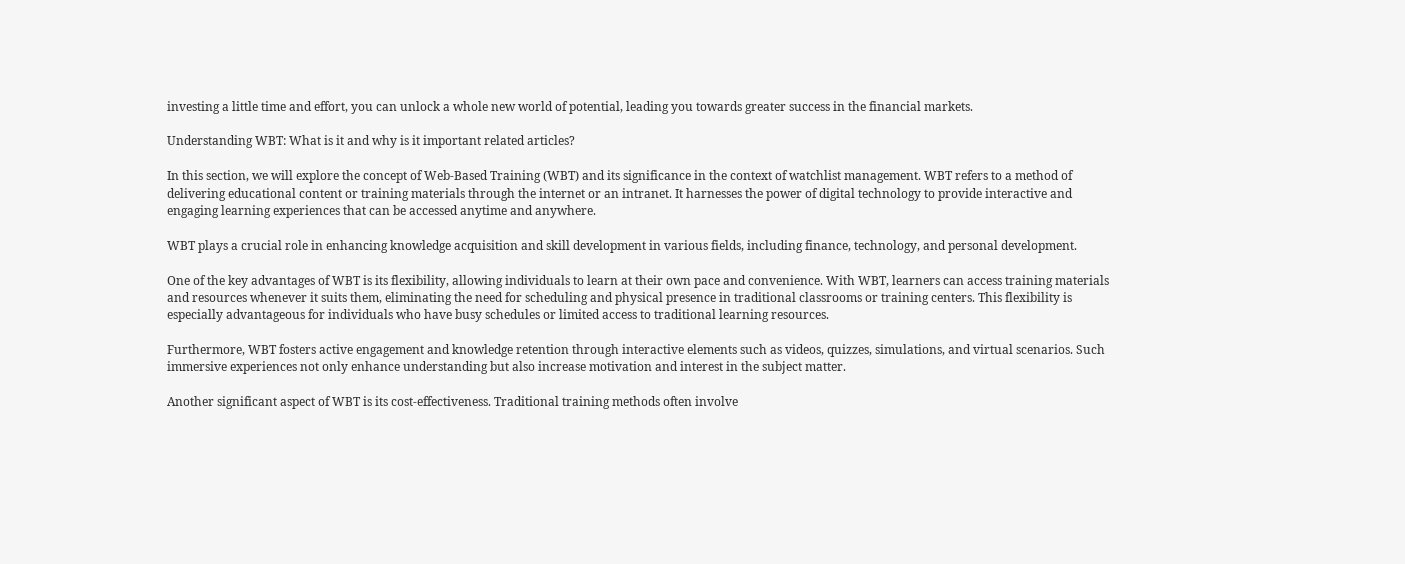investing a little time and effort, you can unlock a whole new world of potential, leading you towards greater success in the financial markets.

Understanding WBT: What is it and why is it important related articles?

In this section, we will explore the concept of Web-Based Training (WBT) and its significance in the context of watchlist management. WBT refers to a method of delivering educational content or training materials through the internet or an intranet. It harnesses the power of digital technology to provide interactive and engaging learning experiences that can be accessed anytime and anywhere.

WBT plays a crucial role in enhancing knowledge acquisition and skill development in various fields, including finance, technology, and personal development.

One of the key advantages of WBT is its flexibility, allowing individuals to learn at their own pace and convenience. With WBT, learners can access training materials and resources whenever it suits them, eliminating the need for scheduling and physical presence in traditional classrooms or training centers. This flexibility is especially advantageous for individuals who have busy schedules or limited access to traditional learning resources.

Furthermore, WBT fosters active engagement and knowledge retention through interactive elements such as videos, quizzes, simulations, and virtual scenarios. Such immersive experiences not only enhance understanding but also increase motivation and interest in the subject matter.

Another significant aspect of WBT is its cost-effectiveness. Traditional training methods often involve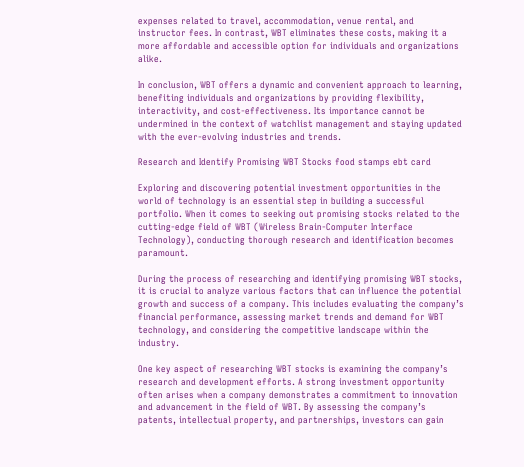expenses related to travel, accommodation, venue rental, and instructor fees. In contrast, WBT eliminates these costs, making it a more affordable and accessible option for individuals and organizations alike.

In conclusion, WBT offers a dynamic and convenient approach to learning, benefiting individuals and organizations by providing flexibility, interactivity, and cost-effectiveness. Its importance cannot be undermined in the context of watchlist management and staying updated with the ever-evolving industries and trends.

Research and Identify Promising WBT Stocks food stamps ebt card

Exploring and discovering potential investment opportunities in the world of technology is an essential step in building a successful portfolio. When it comes to seeking out promising stocks related to the cutting-edge field of WBT (Wireless Brain-Computer Interface Technology), conducting thorough research and identification becomes paramount.

During the process of researching and identifying promising WBT stocks, it is crucial to analyze various factors that can influence the potential growth and success of a company. This includes evaluating the company’s financial performance, assessing market trends and demand for WBT technology, and considering the competitive landscape within the industry.

One key aspect of researching WBT stocks is examining the company’s research and development efforts. A strong investment opportunity often arises when a company demonstrates a commitment to innovation and advancement in the field of WBT. By assessing the company’s patents, intellectual property, and partnerships, investors can gain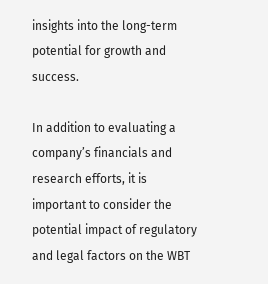insights into the long-term potential for growth and success.

In addition to evaluating a company’s financials and research efforts, it is important to consider the potential impact of regulatory and legal factors on the WBT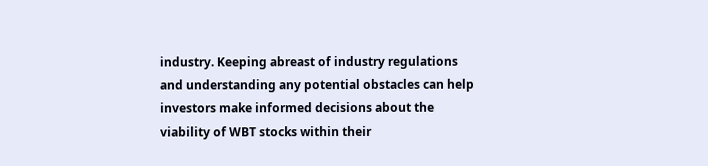industry. Keeping abreast of industry regulations and understanding any potential obstacles can help investors make informed decisions about the viability of WBT stocks within their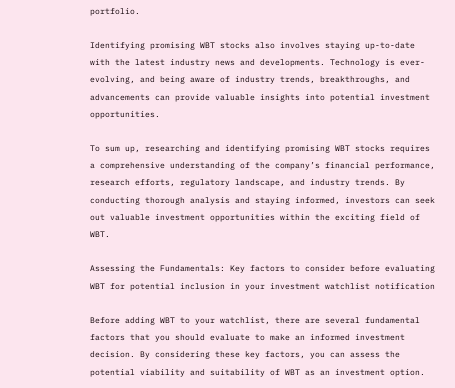portfolio.

Identifying promising WBT stocks also involves staying up-to-date with the latest industry news and developments. Technology is ever-evolving, and being aware of industry trends, breakthroughs, and advancements can provide valuable insights into potential investment opportunities.

To sum up, researching and identifying promising WBT stocks requires a comprehensive understanding of the company’s financial performance, research efforts, regulatory landscape, and industry trends. By conducting thorough analysis and staying informed, investors can seek out valuable investment opportunities within the exciting field of WBT.

Assessing the Fundamentals: Key factors to consider before evaluating WBT for potential inclusion in your investment watchlist notification

Before adding WBT to your watchlist, there are several fundamental factors that you should evaluate to make an informed investment decision. By considering these key factors, you can assess the potential viability and suitability of WBT as an investment option.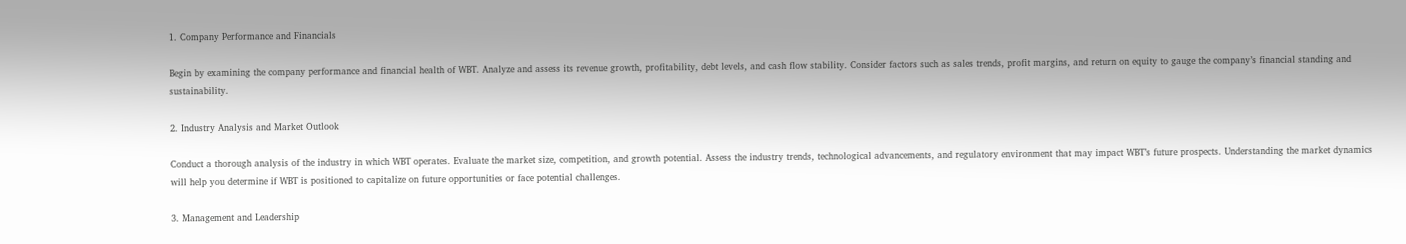1. Company Performance and Financials

Begin by examining the company performance and financial health of WBT. Analyze and assess its revenue growth, profitability, debt levels, and cash flow stability. Consider factors such as sales trends, profit margins, and return on equity to gauge the company’s financial standing and sustainability.

2. Industry Analysis and Market Outlook

Conduct a thorough analysis of the industry in which WBT operates. Evaluate the market size, competition, and growth potential. Assess the industry trends, technological advancements, and regulatory environment that may impact WBT’s future prospects. Understanding the market dynamics will help you determine if WBT is positioned to capitalize on future opportunities or face potential challenges.

3. Management and Leadership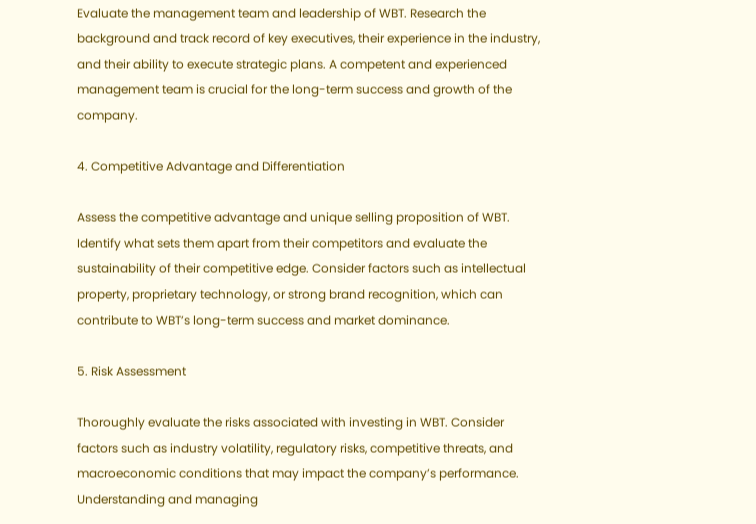Evaluate the management team and leadership of WBT. Research the background and track record of key executives, their experience in the industry, and their ability to execute strategic plans. A competent and experienced management team is crucial for the long-term success and growth of the company.

4. Competitive Advantage and Differentiation

Assess the competitive advantage and unique selling proposition of WBT. Identify what sets them apart from their competitors and evaluate the sustainability of their competitive edge. Consider factors such as intellectual property, proprietary technology, or strong brand recognition, which can contribute to WBT’s long-term success and market dominance.

5. Risk Assessment

Thoroughly evaluate the risks associated with investing in WBT. Consider factors such as industry volatility, regulatory risks, competitive threats, and macroeconomic conditions that may impact the company’s performance. Understanding and managing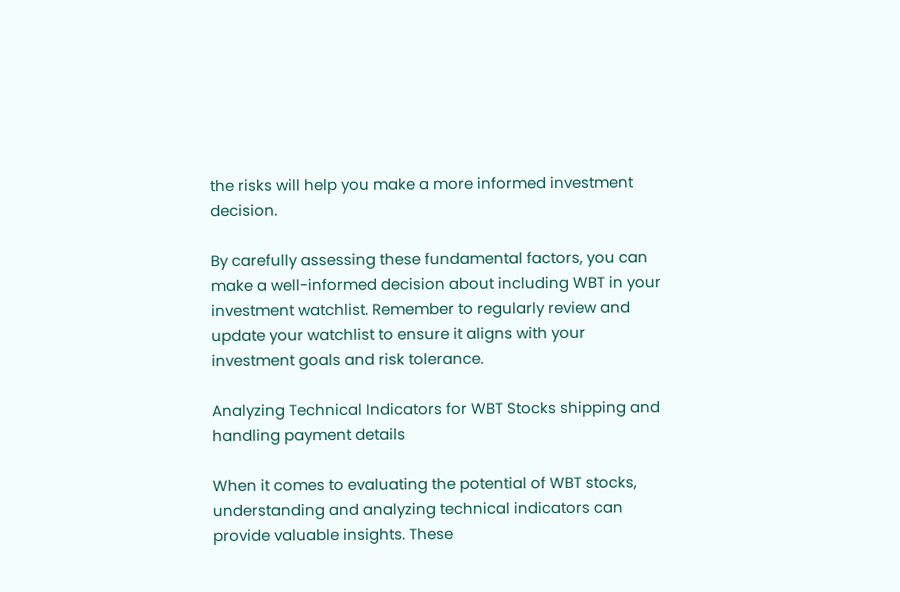the risks will help you make a more informed investment decision.

By carefully assessing these fundamental factors, you can make a well-informed decision about including WBT in your investment watchlist. Remember to regularly review and update your watchlist to ensure it aligns with your investment goals and risk tolerance.

Analyzing Technical Indicators for WBT Stocks shipping and handling payment details

When it comes to evaluating the potential of WBT stocks, understanding and analyzing technical indicators can provide valuable insights. These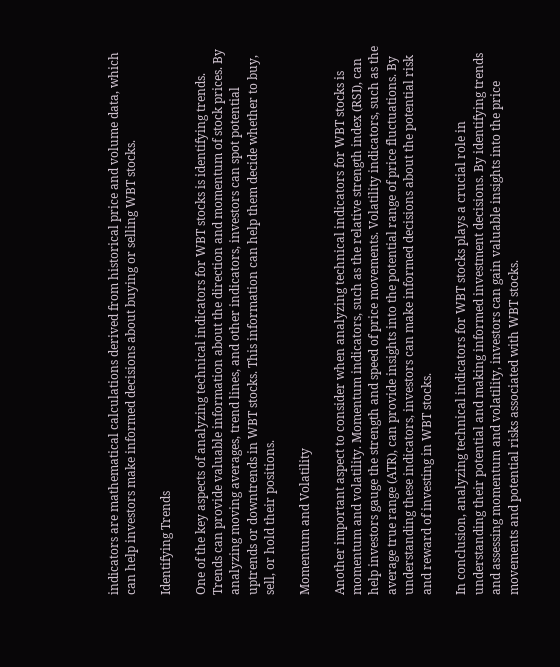indicators are mathematical calculations derived from historical price and volume data, which can help investors make informed decisions about buying or selling WBT stocks.

Identifying Trends

One of the key aspects of analyzing technical indicators for WBT stocks is identifying trends. Trends can provide valuable information about the direction and momentum of stock prices. By analyzing moving averages, trend lines, and other indicators, investors can spot potential uptrends or downtrends in WBT stocks. This information can help them decide whether to buy, sell, or hold their positions.

Momentum and Volatility

Another important aspect to consider when analyzing technical indicators for WBT stocks is momentum and volatility. Momentum indicators, such as the relative strength index (RSI), can help investors gauge the strength and speed of price movements. Volatility indicators, such as the average true range (ATR), can provide insights into the potential range of price fluctuations. By understanding these indicators, investors can make informed decisions about the potential risk and reward of investing in WBT stocks.

In conclusion, analyzing technical indicators for WBT stocks plays a crucial role in understanding their potential and making informed investment decisions. By identifying trends and assessing momentum and volatility, investors can gain valuable insights into the price movements and potential risks associated with WBT stocks.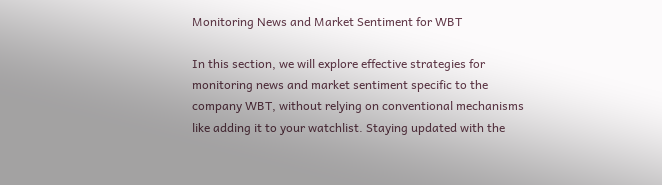Monitoring News and Market Sentiment for WBT

In this section, we will explore effective strategies for monitoring news and market sentiment specific to the company WBT, without relying on conventional mechanisms like adding it to your watchlist. Staying updated with the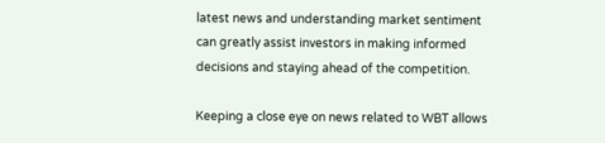latest news and understanding market sentiment can greatly assist investors in making informed decisions and staying ahead of the competition.

Keeping a close eye on news related to WBT allows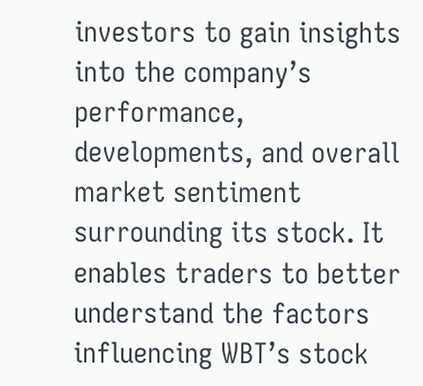investors to gain insights into the company’s performance, developments, and overall market sentiment surrounding its stock. It enables traders to better understand the factors influencing WBT’s stock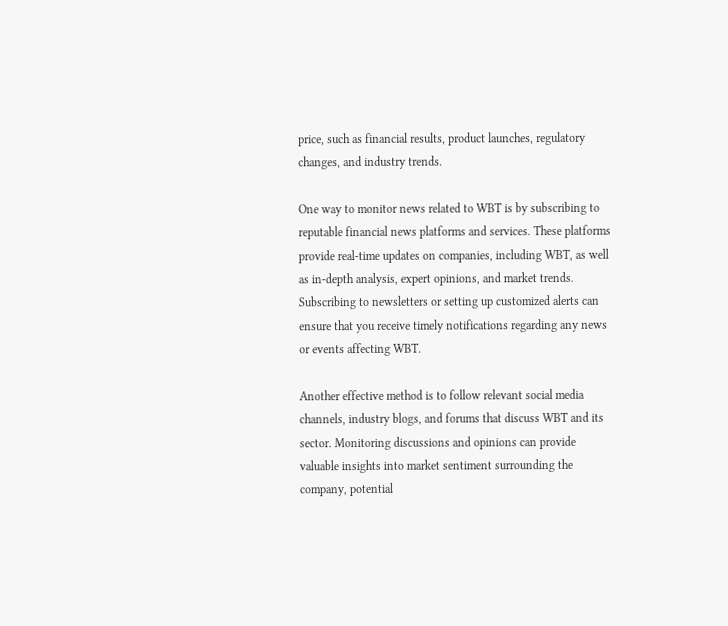price, such as financial results, product launches, regulatory changes, and industry trends.

One way to monitor news related to WBT is by subscribing to reputable financial news platforms and services. These platforms provide real-time updates on companies, including WBT, as well as in-depth analysis, expert opinions, and market trends. Subscribing to newsletters or setting up customized alerts can ensure that you receive timely notifications regarding any news or events affecting WBT.

Another effective method is to follow relevant social media channels, industry blogs, and forums that discuss WBT and its sector. Monitoring discussions and opinions can provide valuable insights into market sentiment surrounding the company, potential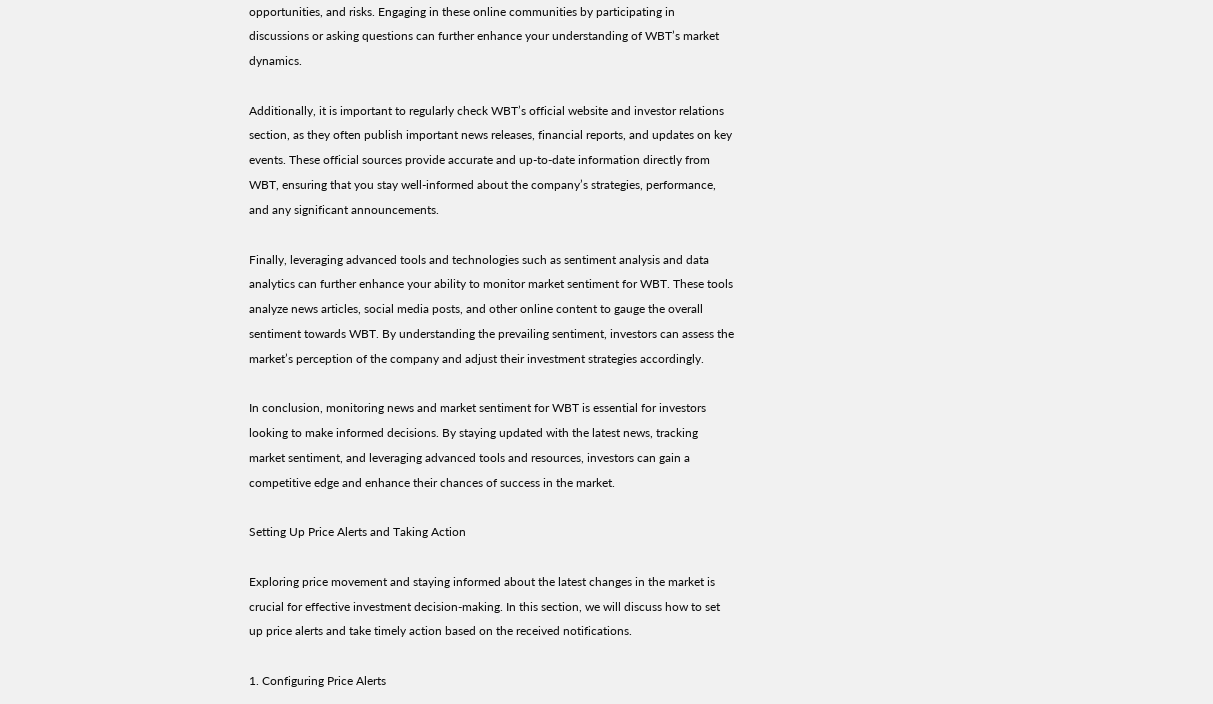opportunities, and risks. Engaging in these online communities by participating in discussions or asking questions can further enhance your understanding of WBT’s market dynamics.

Additionally, it is important to regularly check WBT’s official website and investor relations section, as they often publish important news releases, financial reports, and updates on key events. These official sources provide accurate and up-to-date information directly from WBT, ensuring that you stay well-informed about the company’s strategies, performance, and any significant announcements.

Finally, leveraging advanced tools and technologies such as sentiment analysis and data analytics can further enhance your ability to monitor market sentiment for WBT. These tools analyze news articles, social media posts, and other online content to gauge the overall sentiment towards WBT. By understanding the prevailing sentiment, investors can assess the market’s perception of the company and adjust their investment strategies accordingly.

In conclusion, monitoring news and market sentiment for WBT is essential for investors looking to make informed decisions. By staying updated with the latest news, tracking market sentiment, and leveraging advanced tools and resources, investors can gain a competitive edge and enhance their chances of success in the market.

Setting Up Price Alerts and Taking Action

Exploring price movement and staying informed about the latest changes in the market is crucial for effective investment decision-making. In this section, we will discuss how to set up price alerts and take timely action based on the received notifications.

1. Configuring Price Alerts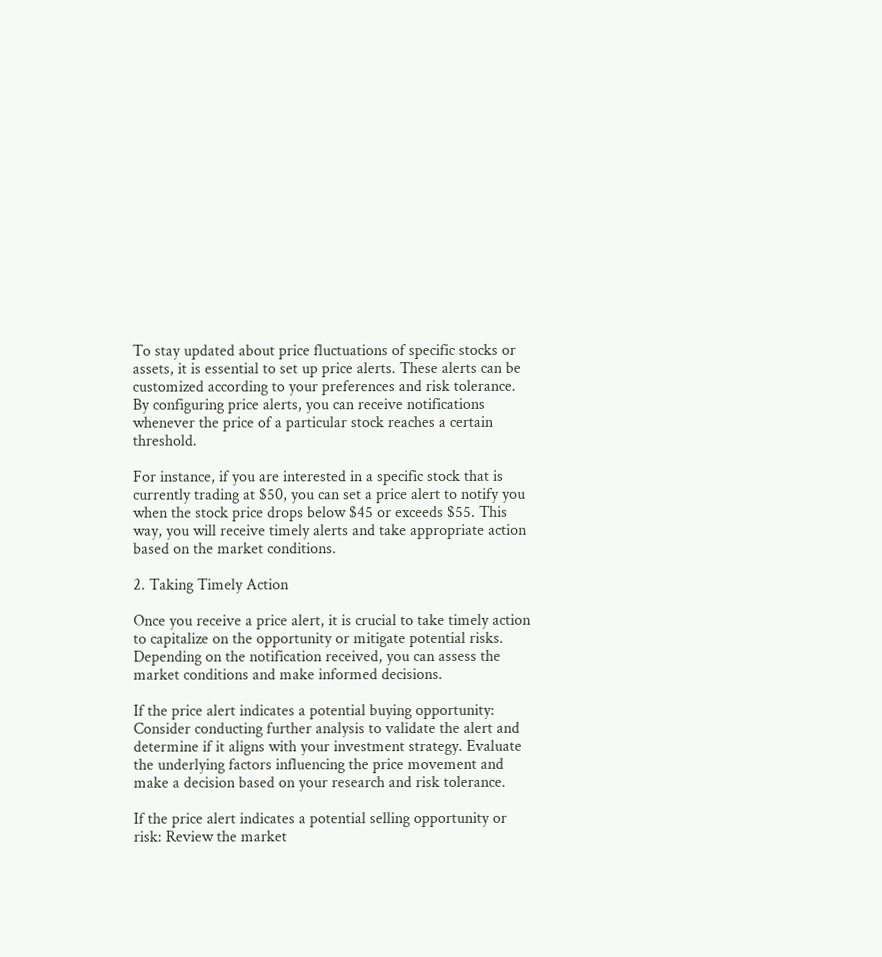To stay updated about price fluctuations of specific stocks or assets, it is essential to set up price alerts. These alerts can be customized according to your preferences and risk tolerance. By configuring price alerts, you can receive notifications whenever the price of a particular stock reaches a certain threshold.

For instance, if you are interested in a specific stock that is currently trading at $50, you can set a price alert to notify you when the stock price drops below $45 or exceeds $55. This way, you will receive timely alerts and take appropriate action based on the market conditions.

2. Taking Timely Action

Once you receive a price alert, it is crucial to take timely action to capitalize on the opportunity or mitigate potential risks. Depending on the notification received, you can assess the market conditions and make informed decisions.

If the price alert indicates a potential buying opportunity: Consider conducting further analysis to validate the alert and determine if it aligns with your investment strategy. Evaluate the underlying factors influencing the price movement and make a decision based on your research and risk tolerance.

If the price alert indicates a potential selling opportunity or risk: Review the market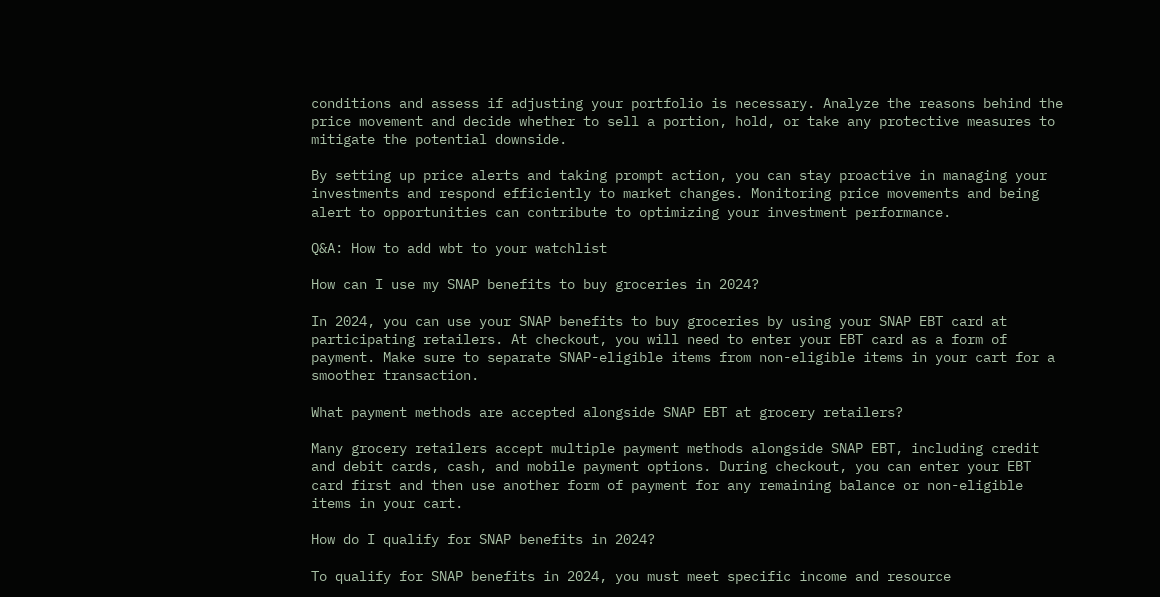conditions and assess if adjusting your portfolio is necessary. Analyze the reasons behind the price movement and decide whether to sell a portion, hold, or take any protective measures to mitigate the potential downside.

By setting up price alerts and taking prompt action, you can stay proactive in managing your investments and respond efficiently to market changes. Monitoring price movements and being alert to opportunities can contribute to optimizing your investment performance.

Q&A: How to add wbt to your watchlist

How can I use my SNAP benefits to buy groceries in 2024?

In 2024, you can use your SNAP benefits to buy groceries by using your SNAP EBT card at participating retailers. At checkout, you will need to enter your EBT card as a form of payment. Make sure to separate SNAP-eligible items from non-eligible items in your cart for a smoother transaction.

What payment methods are accepted alongside SNAP EBT at grocery retailers?

Many grocery retailers accept multiple payment methods alongside SNAP EBT, including credit and debit cards, cash, and mobile payment options. During checkout, you can enter your EBT card first and then use another form of payment for any remaining balance or non-eligible items in your cart.

How do I qualify for SNAP benefits in 2024?

To qualify for SNAP benefits in 2024, you must meet specific income and resource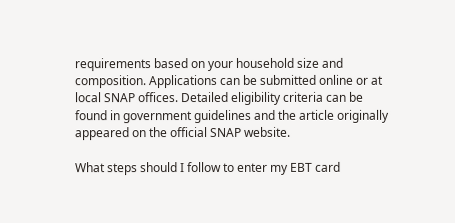requirements based on your household size and composition. Applications can be submitted online or at local SNAP offices. Detailed eligibility criteria can be found in government guidelines and the article originally appeared on the official SNAP website.

What steps should I follow to enter my EBT card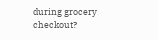during grocery checkout?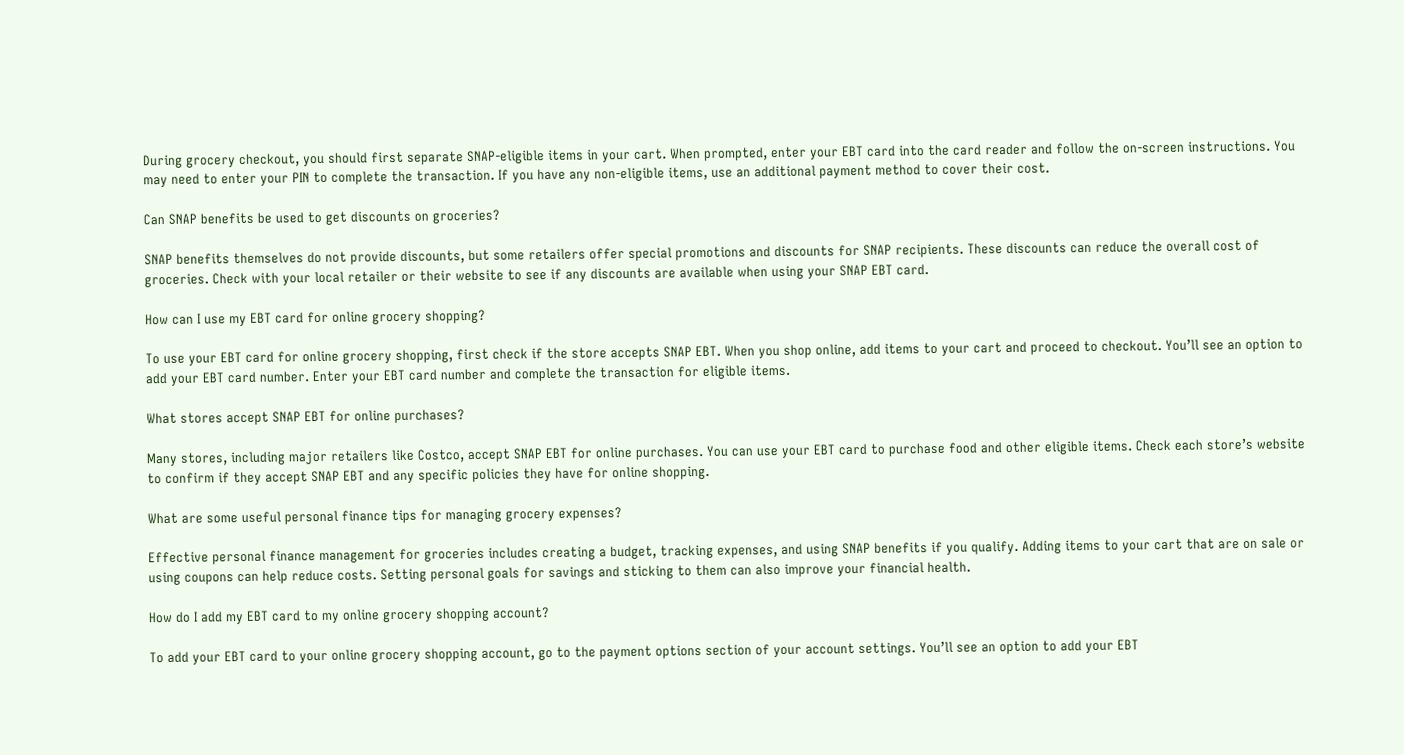During grocery checkout, you should first separate SNAP-eligible items in your cart. When prompted, enter your EBT card into the card reader and follow the on-screen instructions. You may need to enter your PIN to complete the transaction. If you have any non-eligible items, use an additional payment method to cover their cost.

Can SNAP benefits be used to get discounts on groceries?

SNAP benefits themselves do not provide discounts, but some retailers offer special promotions and discounts for SNAP recipients. These discounts can reduce the overall cost of groceries. Check with your local retailer or their website to see if any discounts are available when using your SNAP EBT card.

How can I use my EBT card for online grocery shopping?

To use your EBT card for online grocery shopping, first check if the store accepts SNAP EBT. When you shop online, add items to your cart and proceed to checkout. You’ll see an option to add your EBT card number. Enter your EBT card number and complete the transaction for eligible items.

What stores accept SNAP EBT for online purchases?

Many stores, including major retailers like Costco, accept SNAP EBT for online purchases. You can use your EBT card to purchase food and other eligible items. Check each store’s website to confirm if they accept SNAP EBT and any specific policies they have for online shopping.

What are some useful personal finance tips for managing grocery expenses?

Effective personal finance management for groceries includes creating a budget, tracking expenses, and using SNAP benefits if you qualify. Adding items to your cart that are on sale or using coupons can help reduce costs. Setting personal goals for savings and sticking to them can also improve your financial health.

How do I add my EBT card to my online grocery shopping account?

To add your EBT card to your online grocery shopping account, go to the payment options section of your account settings. You’ll see an option to add your EBT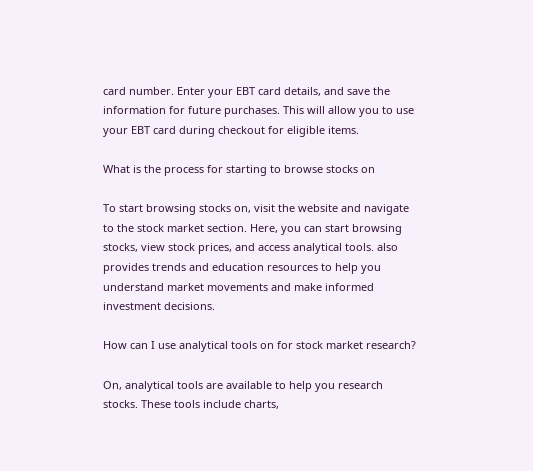card number. Enter your EBT card details, and save the information for future purchases. This will allow you to use your EBT card during checkout for eligible items.

What is the process for starting to browse stocks on

To start browsing stocks on, visit the website and navigate to the stock market section. Here, you can start browsing stocks, view stock prices, and access analytical tools. also provides trends and education resources to help you understand market movements and make informed investment decisions.

How can I use analytical tools on for stock market research?

On, analytical tools are available to help you research stocks. These tools include charts,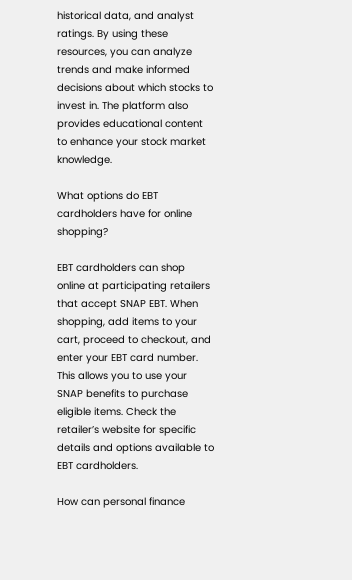historical data, and analyst ratings. By using these resources, you can analyze trends and make informed decisions about which stocks to invest in. The platform also provides educational content to enhance your stock market knowledge.

What options do EBT cardholders have for online shopping?

EBT cardholders can shop online at participating retailers that accept SNAP EBT. When shopping, add items to your cart, proceed to checkout, and enter your EBT card number. This allows you to use your SNAP benefits to purchase eligible items. Check the retailer’s website for specific details and options available to EBT cardholders.

How can personal finance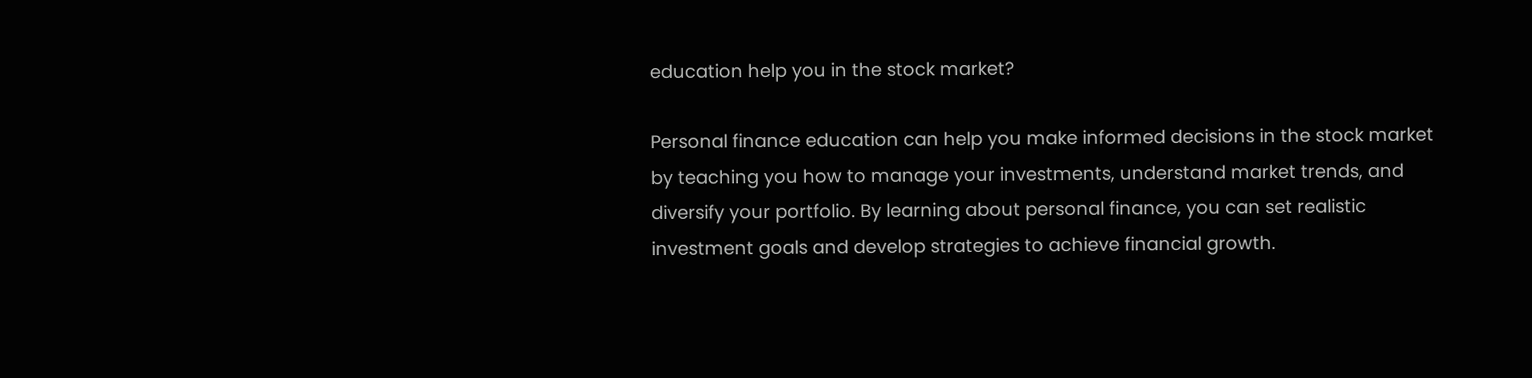education help you in the stock market?

Personal finance education can help you make informed decisions in the stock market by teaching you how to manage your investments, understand market trends, and diversify your portfolio. By learning about personal finance, you can set realistic investment goals and develop strategies to achieve financial growth.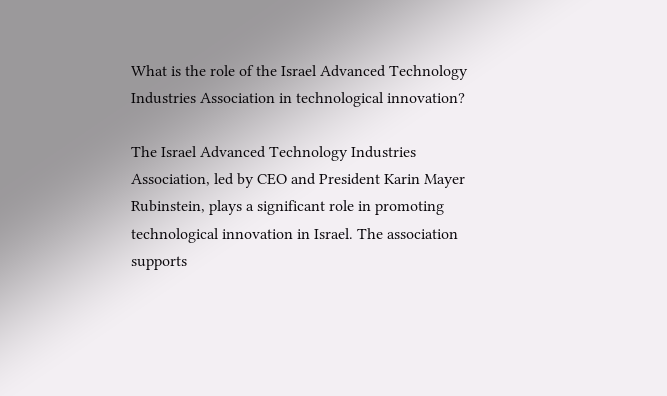What is the role of the Israel Advanced Technology Industries Association in technological innovation?

The Israel Advanced Technology Industries Association, led by CEO and President Karin Mayer Rubinstein, plays a significant role in promoting technological innovation in Israel. The association supports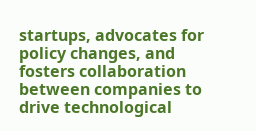startups, advocates for policy changes, and fosters collaboration between companies to drive technological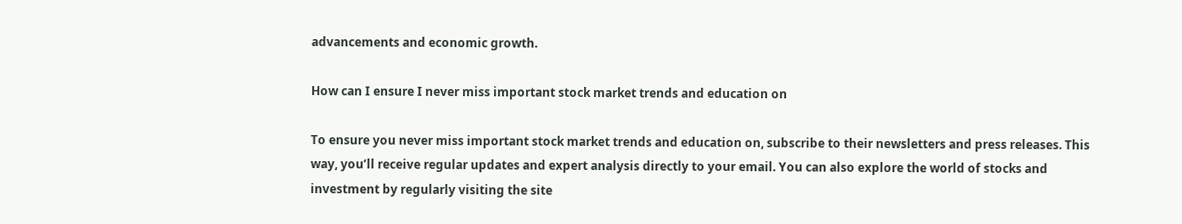advancements and economic growth.

How can I ensure I never miss important stock market trends and education on

To ensure you never miss important stock market trends and education on, subscribe to their newsletters and press releases. This way, you’ll receive regular updates and expert analysis directly to your email. You can also explore the world of stocks and investment by regularly visiting the site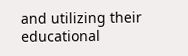and utilizing their educational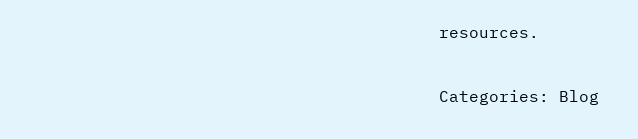resources.

Categories: Blog